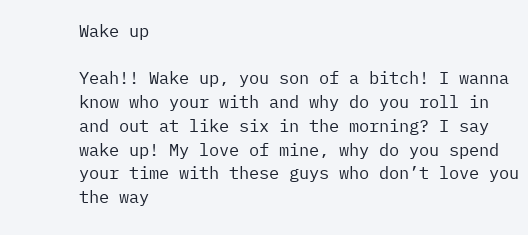Wake up

Yeah!! Wake up, you son of a bitch! I wanna know who your with and why do you roll in and out at like six in the morning? I say wake up! My love of mine, why do you spend your time with these guys who don’t love you the way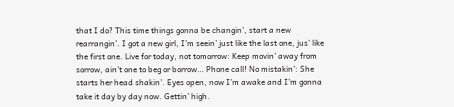that I do? This time things gonna be changin’, start a new rearrangin’. I got a new girl, I’m seein’ just like the last one, jus’ like the first one. Live for today, not tomorrow: Keep movin’ away from sorrow, ain’t one to beg or borrow… Phone call! No mistakin’: She starts her head shakin’. Eyes open, now I’m awake and I’m gonna take it day by day now. Gettin’ high.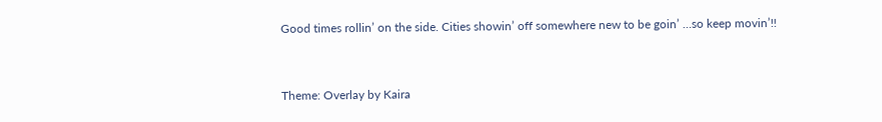Good times rollin’ on the side. Cities showin’ off somewhere new to be goin’ …so keep movin’!!


Theme: Overlay by Kaira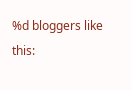%d bloggers like this: